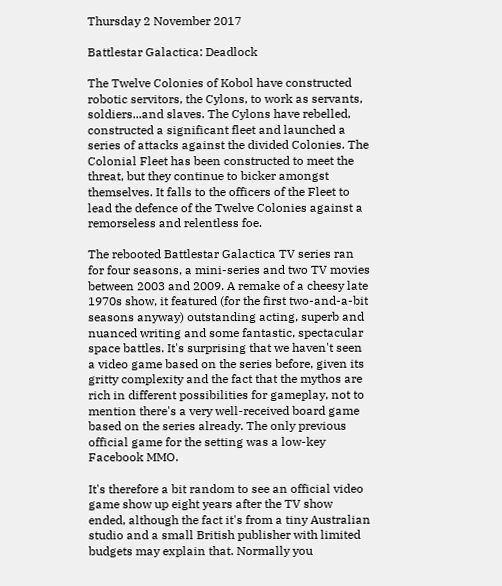Thursday 2 November 2017

Battlestar Galactica: Deadlock

The Twelve Colonies of Kobol have constructed robotic servitors, the Cylons, to work as servants, soldiers...and slaves. The Cylons have rebelled, constructed a significant fleet and launched a series of attacks against the divided Colonies. The Colonial Fleet has been constructed to meet the threat, but they continue to bicker amongst themselves. It falls to the officers of the Fleet to lead the defence of the Twelve Colonies against a remorseless and relentless foe.

The rebooted Battlestar Galactica TV series ran for four seasons, a mini-series and two TV movies between 2003 and 2009. A remake of a cheesy late 1970s show, it featured (for the first two-and-a-bit seasons anyway) outstanding acting, superb and nuanced writing and some fantastic, spectacular space battles. It's surprising that we haven't seen a video game based on the series before, given its gritty complexity and the fact that the mythos are rich in different possibilities for gameplay, not to mention there's a very well-received board game based on the series already. The only previous official game for the setting was a low-key Facebook MMO.

It's therefore a bit random to see an official video game show up eight years after the TV show ended, although the fact it's from a tiny Australian studio and a small British publisher with limited budgets may explain that. Normally you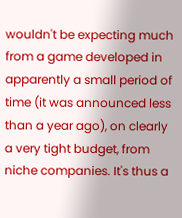wouldn't be expecting much from a game developed in apparently a small period of time (it was announced less than a year ago), on clearly a very tight budget, from niche companies. It's thus a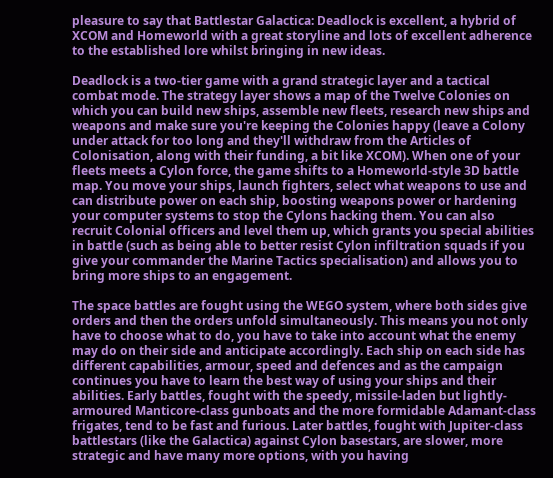pleasure to say that Battlestar Galactica: Deadlock is excellent, a hybrid of XCOM and Homeworld with a great storyline and lots of excellent adherence to the established lore whilst bringing in new ideas.

Deadlock is a two-tier game with a grand strategic layer and a tactical combat mode. The strategy layer shows a map of the Twelve Colonies on which you can build new ships, assemble new fleets, research new ships and weapons and make sure you're keeping the Colonies happy (leave a Colony under attack for too long and they'll withdraw from the Articles of Colonisation, along with their funding, a bit like XCOM). When one of your fleets meets a Cylon force, the game shifts to a Homeworld-style 3D battle map. You move your ships, launch fighters, select what weapons to use and can distribute power on each ship, boosting weapons power or hardening your computer systems to stop the Cylons hacking them. You can also recruit Colonial officers and level them up, which grants you special abilities in battle (such as being able to better resist Cylon infiltration squads if you give your commander the Marine Tactics specialisation) and allows you to bring more ships to an engagement.

The space battles are fought using the WEGO system, where both sides give orders and then the orders unfold simultaneously. This means you not only have to choose what to do, you have to take into account what the enemy may do on their side and anticipate accordingly. Each ship on each side has different capabilities, armour, speed and defences and as the campaign continues you have to learn the best way of using your ships and their abilities. Early battles, fought with the speedy, missile-laden but lightly-armoured Manticore-class gunboats and the more formidable Adamant-class frigates, tend to be fast and furious. Later battles, fought with Jupiter-class battlestars (like the Galactica) against Cylon basestars, are slower, more strategic and have many more options, with you having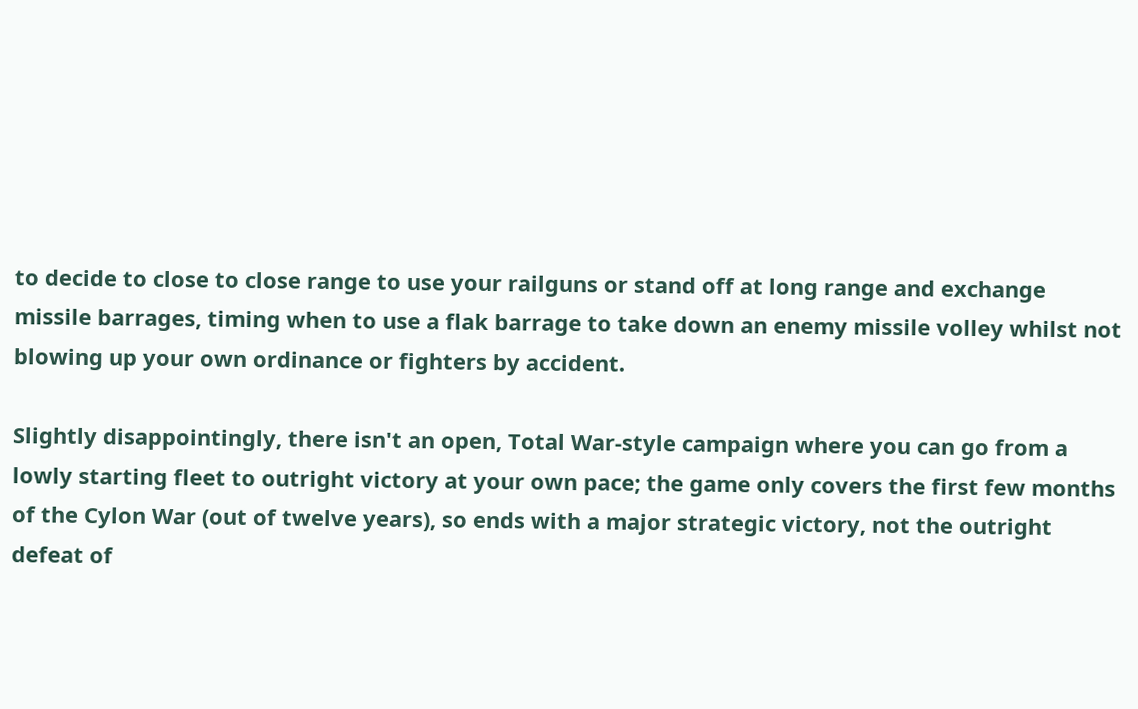to decide to close to close range to use your railguns or stand off at long range and exchange missile barrages, timing when to use a flak barrage to take down an enemy missile volley whilst not blowing up your own ordinance or fighters by accident.

Slightly disappointingly, there isn't an open, Total War-style campaign where you can go from a lowly starting fleet to outright victory at your own pace; the game only covers the first few months of the Cylon War (out of twelve years), so ends with a major strategic victory, not the outright defeat of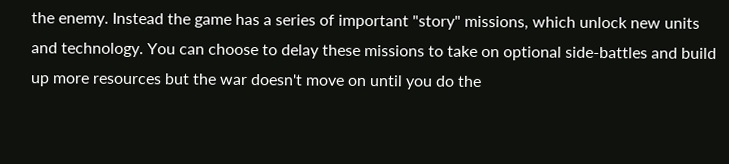the enemy. Instead the game has a series of important "story" missions, which unlock new units and technology. You can choose to delay these missions to take on optional side-battles and build up more resources but the war doesn't move on until you do the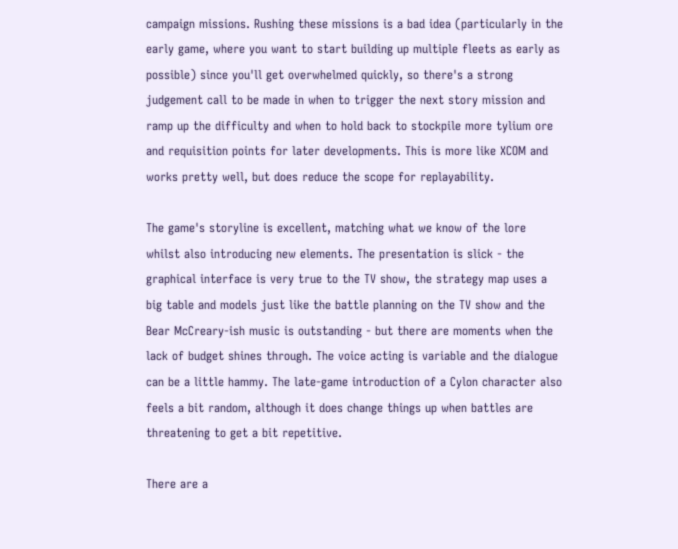campaign missions. Rushing these missions is a bad idea (particularly in the early game, where you want to start building up multiple fleets as early as possible) since you'll get overwhelmed quickly, so there's a strong judgement call to be made in when to trigger the next story mission and ramp up the difficulty and when to hold back to stockpile more tylium ore and requisition points for later developments. This is more like XCOM and works pretty well, but does reduce the scope for replayability.

The game's storyline is excellent, matching what we know of the lore whilst also introducing new elements. The presentation is slick - the graphical interface is very true to the TV show, the strategy map uses a big table and models just like the battle planning on the TV show and the Bear McCreary-ish music is outstanding - but there are moments when the lack of budget shines through. The voice acting is variable and the dialogue can be a little hammy. The late-game introduction of a Cylon character also feels a bit random, although it does change things up when battles are threatening to get a bit repetitive.

There are a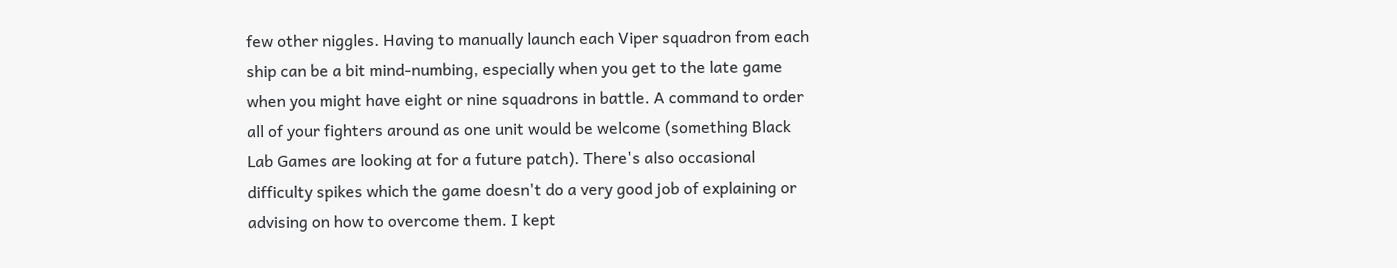few other niggles. Having to manually launch each Viper squadron from each ship can be a bit mind-numbing, especially when you get to the late game when you might have eight or nine squadrons in battle. A command to order all of your fighters around as one unit would be welcome (something Black Lab Games are looking at for a future patch). There's also occasional difficulty spikes which the game doesn't do a very good job of explaining or advising on how to overcome them. I kept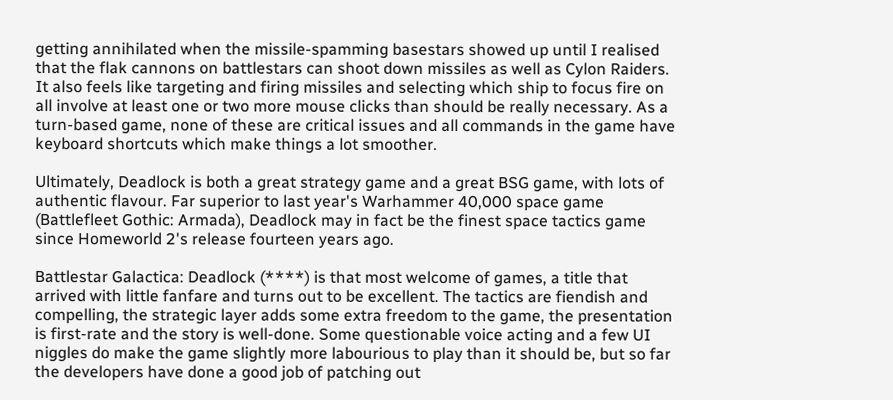getting annihilated when the missile-spamming basestars showed up until I realised that the flak cannons on battlestars can shoot down missiles as well as Cylon Raiders. It also feels like targeting and firing missiles and selecting which ship to focus fire on all involve at least one or two more mouse clicks than should be really necessary. As a turn-based game, none of these are critical issues and all commands in the game have keyboard shortcuts which make things a lot smoother.

Ultimately, Deadlock is both a great strategy game and a great BSG game, with lots of authentic flavour. Far superior to last year's Warhammer 40,000 space game (Battlefleet Gothic: Armada), Deadlock may in fact be the finest space tactics game since Homeworld 2's release fourteen years ago.

Battlestar Galactica: Deadlock (****) is that most welcome of games, a title that arrived with little fanfare and turns out to be excellent. The tactics are fiendish and compelling, the strategic layer adds some extra freedom to the game, the presentation is first-rate and the story is well-done. Some questionable voice acting and a few UI niggles do make the game slightly more labourious to play than it should be, but so far the developers have done a good job of patching out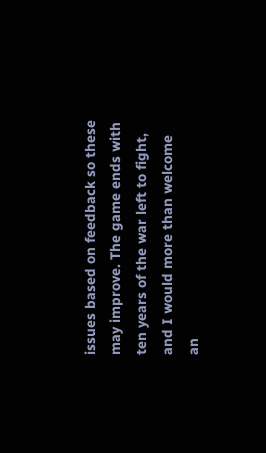issues based on feedback so these may improve. The game ends with ten years of the war left to fight, and I would more than welcome an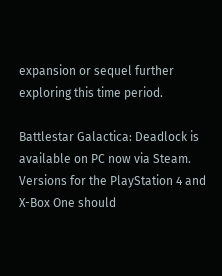expansion or sequel further exploring this time period.

Battlestar Galactica: Deadlock is available on PC now via Steam. Versions for the PlayStation 4 and X-Box One should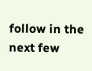follow in the next few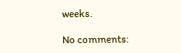weeks.

No comments: